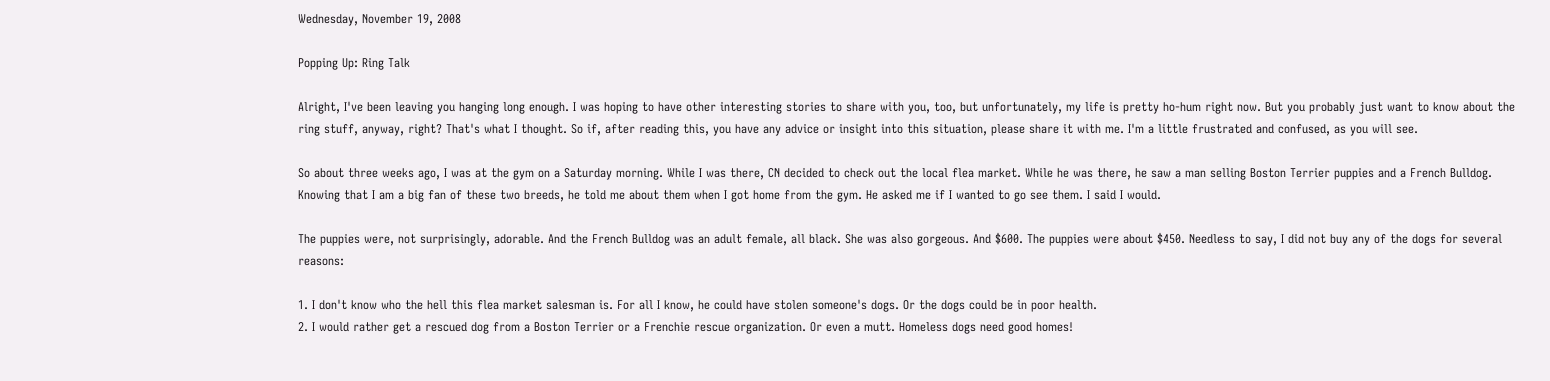Wednesday, November 19, 2008

Popping Up: Ring Talk

Alright, I've been leaving you hanging long enough. I was hoping to have other interesting stories to share with you, too, but unfortunately, my life is pretty ho-hum right now. But you probably just want to know about the ring stuff, anyway, right? That's what I thought. So if, after reading this, you have any advice or insight into this situation, please share it with me. I'm a little frustrated and confused, as you will see.

So about three weeks ago, I was at the gym on a Saturday morning. While I was there, CN decided to check out the local flea market. While he was there, he saw a man selling Boston Terrier puppies and a French Bulldog. Knowing that I am a big fan of these two breeds, he told me about them when I got home from the gym. He asked me if I wanted to go see them. I said I would.

The puppies were, not surprisingly, adorable. And the French Bulldog was an adult female, all black. She was also gorgeous. And $600. The puppies were about $450. Needless to say, I did not buy any of the dogs for several reasons:

1. I don't know who the hell this flea market salesman is. For all I know, he could have stolen someone's dogs. Or the dogs could be in poor health.
2. I would rather get a rescued dog from a Boston Terrier or a Frenchie rescue organization. Or even a mutt. Homeless dogs need good homes!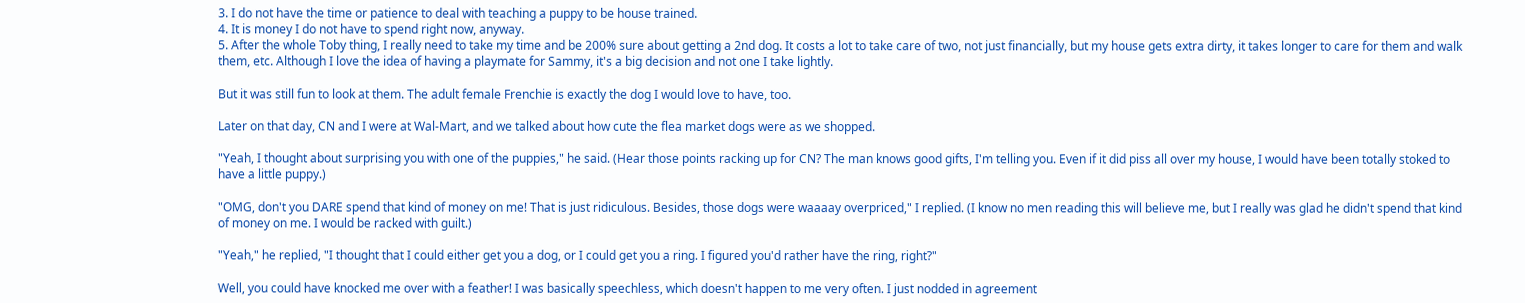3. I do not have the time or patience to deal with teaching a puppy to be house trained.
4. It is money I do not have to spend right now, anyway.
5. After the whole Toby thing, I really need to take my time and be 200% sure about getting a 2nd dog. It costs a lot to take care of two, not just financially, but my house gets extra dirty, it takes longer to care for them and walk them, etc. Although I love the idea of having a playmate for Sammy, it's a big decision and not one I take lightly.

But it was still fun to look at them. The adult female Frenchie is exactly the dog I would love to have, too.

Later on that day, CN and I were at Wal-Mart, and we talked about how cute the flea market dogs were as we shopped.

"Yeah, I thought about surprising you with one of the puppies," he said. (Hear those points racking up for CN? The man knows good gifts, I'm telling you. Even if it did piss all over my house, I would have been totally stoked to have a little puppy.)

"OMG, don't you DARE spend that kind of money on me! That is just ridiculous. Besides, those dogs were waaaay overpriced," I replied. (I know no men reading this will believe me, but I really was glad he didn't spend that kind of money on me. I would be racked with guilt.)

"Yeah," he replied, "I thought that I could either get you a dog, or I could get you a ring. I figured you'd rather have the ring, right?"

Well, you could have knocked me over with a feather! I was basically speechless, which doesn't happen to me very often. I just nodded in agreement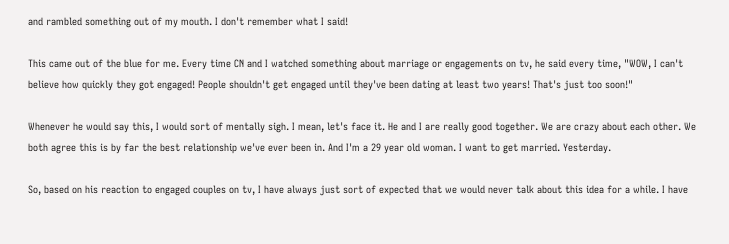and rambled something out of my mouth. I don't remember what I said!

This came out of the blue for me. Every time CN and I watched something about marriage or engagements on tv, he said every time, "WOW, I can't believe how quickly they got engaged! People shouldn't get engaged until they've been dating at least two years! That's just too soon!"

Whenever he would say this, I would sort of mentally sigh. I mean, let's face it. He and I are really good together. We are crazy about each other. We both agree this is by far the best relationship we've ever been in. And I'm a 29 year old woman. I want to get married. Yesterday.

So, based on his reaction to engaged couples on tv, I have always just sort of expected that we would never talk about this idea for a while. I have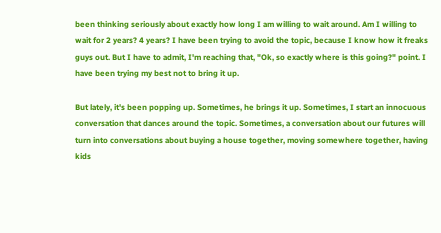been thinking seriously about exactly how long I am willing to wait around. Am I willing to wait for 2 years? 4 years? I have been trying to avoid the topic, because I know how it freaks guys out. But I have to admit, I'm reaching that, "Ok, so exactly where is this going?" point. I have been trying my best not to bring it up.

But lately, it's been popping up. Sometimes, he brings it up. Sometimes, I start an innocuous conversation that dances around the topic. Sometimes, a conversation about our futures will turn into conversations about buying a house together, moving somewhere together, having kids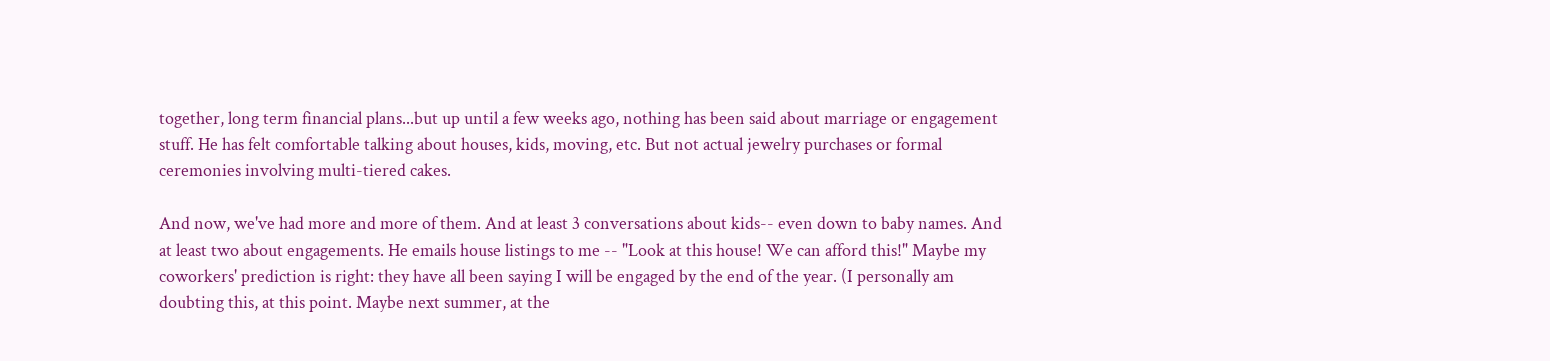together, long term financial plans...but up until a few weeks ago, nothing has been said about marriage or engagement stuff. He has felt comfortable talking about houses, kids, moving, etc. But not actual jewelry purchases or formal ceremonies involving multi-tiered cakes.

And now, we've had more and more of them. And at least 3 conversations about kids-- even down to baby names. And at least two about engagements. He emails house listings to me -- "Look at this house! We can afford this!" Maybe my coworkers' prediction is right: they have all been saying I will be engaged by the end of the year. (I personally am doubting this, at this point. Maybe next summer, at the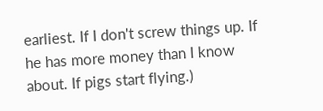earliest. If I don't screw things up. If he has more money than I know about. If pigs start flying.)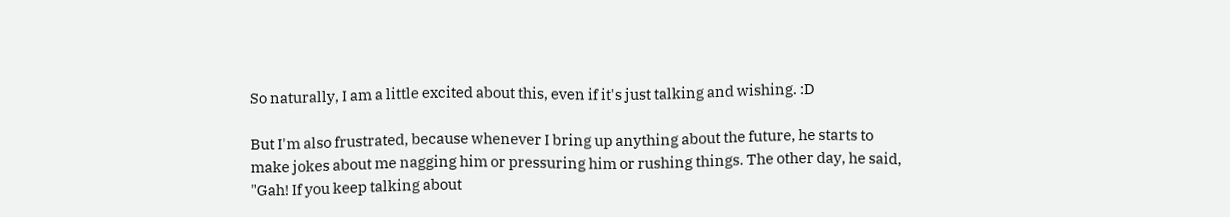So naturally, I am a little excited about this, even if it's just talking and wishing. :D

But I'm also frustrated, because whenever I bring up anything about the future, he starts to make jokes about me nagging him or pressuring him or rushing things. The other day, he said, "Gah! If you keep talking about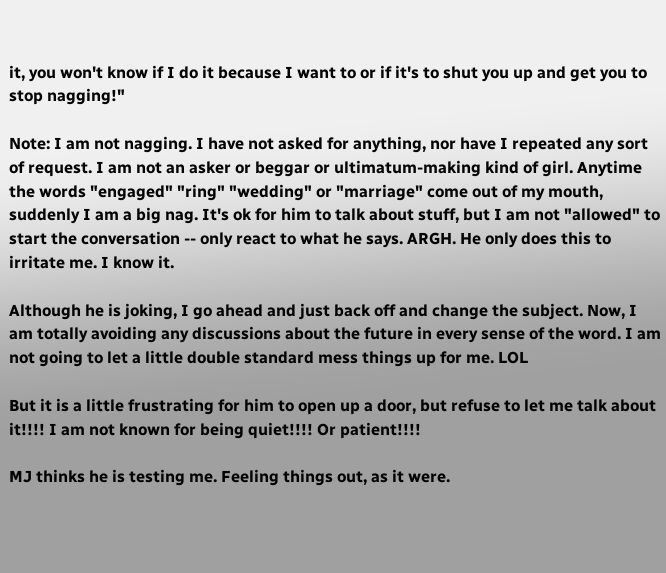it, you won't know if I do it because I want to or if it's to shut you up and get you to stop nagging!"

Note: I am not nagging. I have not asked for anything, nor have I repeated any sort of request. I am not an asker or beggar or ultimatum-making kind of girl. Anytime the words "engaged" "ring" "wedding" or "marriage" come out of my mouth, suddenly I am a big nag. It's ok for him to talk about stuff, but I am not "allowed" to start the conversation -- only react to what he says. ARGH. He only does this to irritate me. I know it.

Although he is joking, I go ahead and just back off and change the subject. Now, I am totally avoiding any discussions about the future in every sense of the word. I am not going to let a little double standard mess things up for me. LOL

But it is a little frustrating for him to open up a door, but refuse to let me talk about it!!!! I am not known for being quiet!!!! Or patient!!!!

MJ thinks he is testing me. Feeling things out, as it were.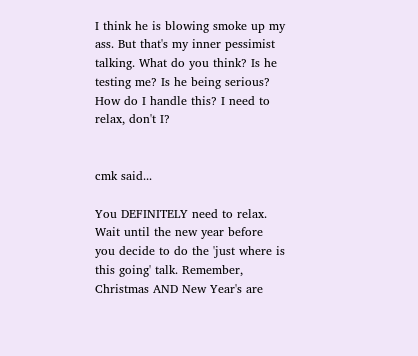I think he is blowing smoke up my ass. But that's my inner pessimist talking. What do you think? Is he testing me? Is he being serious? How do I handle this? I need to relax, don't I?


cmk said...

You DEFINITELY need to relax. Wait until the new year before you decide to do the 'just where is this going' talk. Remember, Christmas AND New Year's are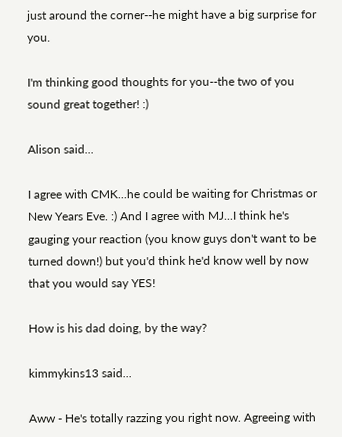just around the corner--he might have a big surprise for you.

I'm thinking good thoughts for you--the two of you sound great together! :)

Alison said...

I agree with CMK...he could be waiting for Christmas or New Years Eve. :) And I agree with MJ...I think he's gauging your reaction (you know guys don't want to be turned down!) but you'd think he'd know well by now that you would say YES!

How is his dad doing, by the way?

kimmykins13 said...

Aww - He's totally razzing you right now. Agreeing with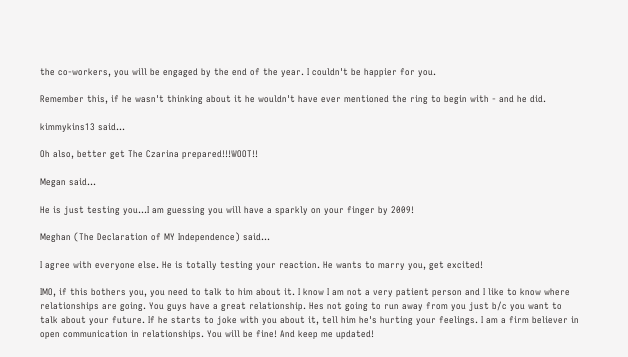the co-workers, you will be engaged by the end of the year. I couldn't be happier for you.

Remember this, if he wasn't thinking about it he wouldn't have ever mentioned the ring to begin with - and he did.

kimmykins13 said...

Oh also, better get The Czarina prepared!!!WOOT!!

Megan said...

He is just testing you...I am guessing you will have a sparkly on your finger by 2009!

Meghan (The Declaration of MY Independence) said...

I agree with everyone else. He is totally testing your reaction. He wants to marry you, get excited!

IMO, if this bothers you, you need to talk to him about it. I know I am not a very patient person and I like to know where relationships are going. You guys have a great relationship. Hes not going to run away from you just b/c you want to talk about your future. If he starts to joke with you about it, tell him he's hurting your feelings. I am a firm believer in open communication in relationships. You will be fine! And keep me updated!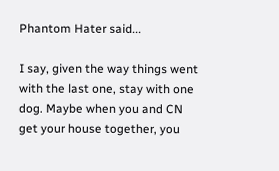Phantom Hater said...

I say, given the way things went with the last one, stay with one dog. Maybe when you and CN get your house together, you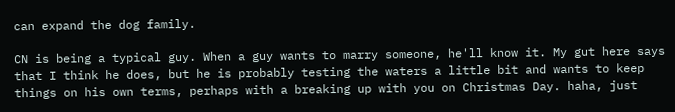can expand the dog family.

CN is being a typical guy. When a guy wants to marry someone, he'll know it. My gut here says that I think he does, but he is probably testing the waters a little bit and wants to keep things on his own terms, perhaps with a breaking up with you on Christmas Day. haha, just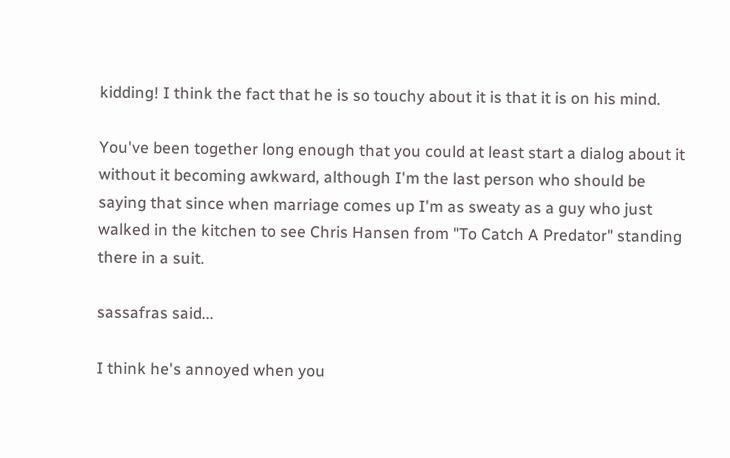kidding! I think the fact that he is so touchy about it is that it is on his mind.

You've been together long enough that you could at least start a dialog about it without it becoming awkward, although I'm the last person who should be saying that since when marriage comes up I'm as sweaty as a guy who just walked in the kitchen to see Chris Hansen from "To Catch A Predator" standing there in a suit.

sassafras said...

I think he's annoyed when you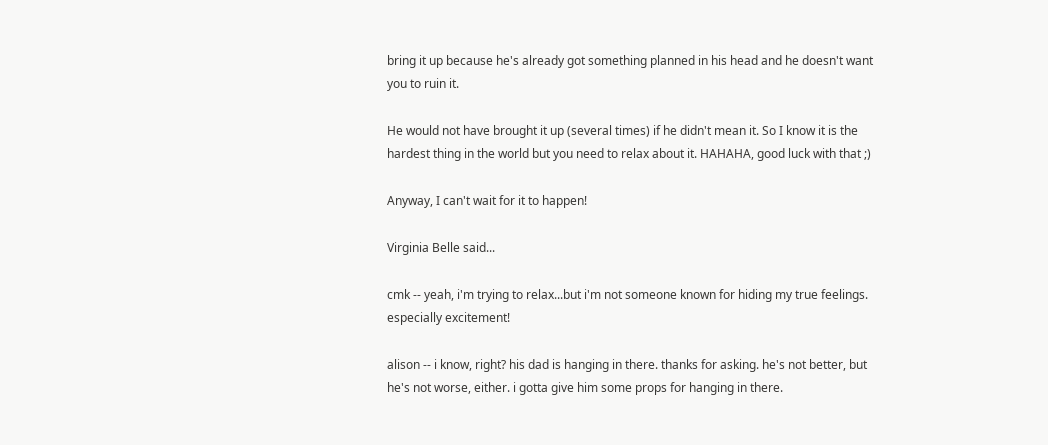bring it up because he's already got something planned in his head and he doesn't want you to ruin it.

He would not have brought it up (several times) if he didn't mean it. So I know it is the hardest thing in the world but you need to relax about it. HAHAHA, good luck with that ;)

Anyway, I can't wait for it to happen!

Virginia Belle said...

cmk -- yeah, i'm trying to relax...but i'm not someone known for hiding my true feelings. especially excitement!

alison -- i know, right? his dad is hanging in there. thanks for asking. he's not better, but he's not worse, either. i gotta give him some props for hanging in there.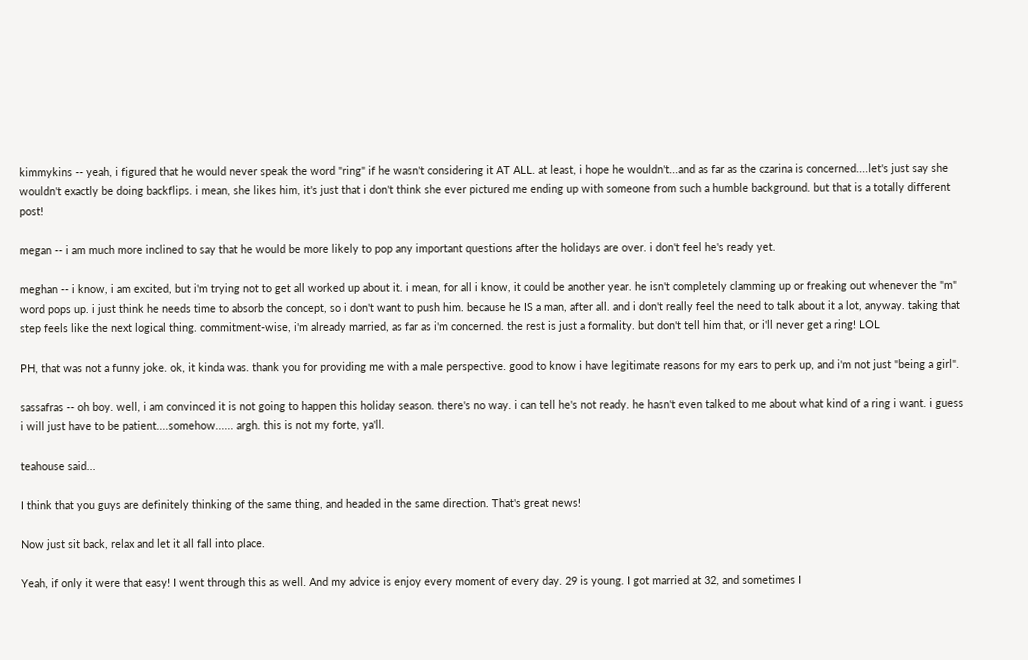kimmykins -- yeah, i figured that he would never speak the word "ring" if he wasn't considering it AT ALL. at least, i hope he wouldn't...and as far as the czarina is concerned....let's just say she wouldn't exactly be doing backflips. i mean, she likes him, it's just that i don't think she ever pictured me ending up with someone from such a humble background. but that is a totally different post!

megan -- i am much more inclined to say that he would be more likely to pop any important questions after the holidays are over. i don't feel he's ready yet.

meghan -- i know, i am excited, but i'm trying not to get all worked up about it. i mean, for all i know, it could be another year. he isn't completely clamming up or freaking out whenever the "m" word pops up. i just think he needs time to absorb the concept, so i don't want to push him. because he IS a man, after all. and i don't really feel the need to talk about it a lot, anyway. taking that step feels like the next logical thing. commitment-wise, i'm already married, as far as i'm concerned. the rest is just a formality. but don't tell him that, or i'll never get a ring! LOL

PH, that was not a funny joke. ok, it kinda was. thank you for providing me with a male perspective. good to know i have legitimate reasons for my ears to perk up, and i'm not just "being a girl".

sassafras -- oh boy. well, i am convinced it is not going to happen this holiday season. there's no way. i can tell he's not ready. he hasn't even talked to me about what kind of a ring i want. i guess i will just have to be patient....somehow...... argh. this is not my forte, ya'll.

teahouse said...

I think that you guys are definitely thinking of the same thing, and headed in the same direction. That's great news!

Now just sit back, relax and let it all fall into place.

Yeah, if only it were that easy! I went through this as well. And my advice is enjoy every moment of every day. 29 is young. I got married at 32, and sometimes I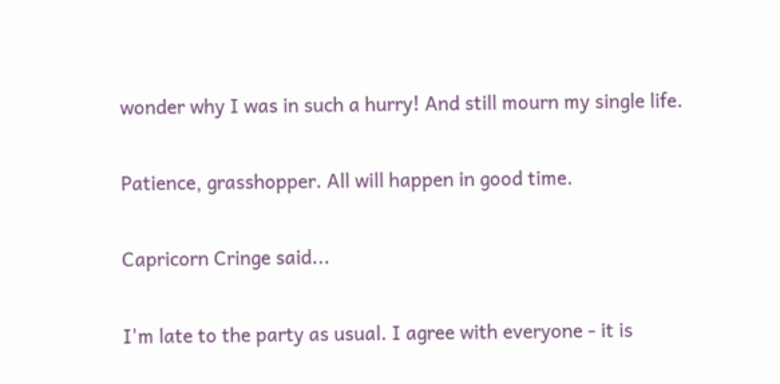wonder why I was in such a hurry! And still mourn my single life.

Patience, grasshopper. All will happen in good time.

Capricorn Cringe said...

I'm late to the party as usual. I agree with everyone - it is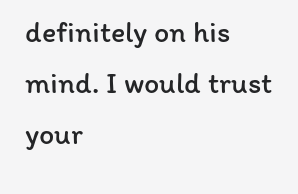definitely on his mind. I would trust your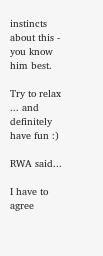instincts about this - you know him best.

Try to relax ... and definitely have fun :)

RWA said...

I have to agree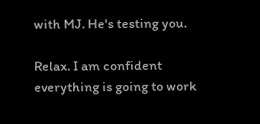with MJ. He's testing you.

Relax. I am confident everything is going to work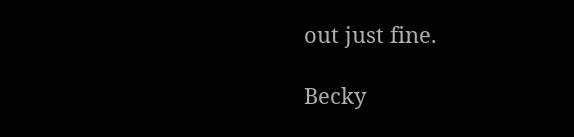out just fine.

Becky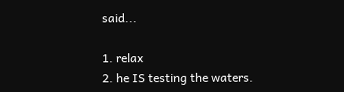said...

1. relax
2. he IS testing the waters.